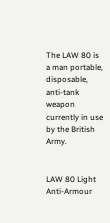The LAW 80 is a man portable, disposable, anti-tank weapon currently in use by the British Army.


LAW 80 Light Anti-Armour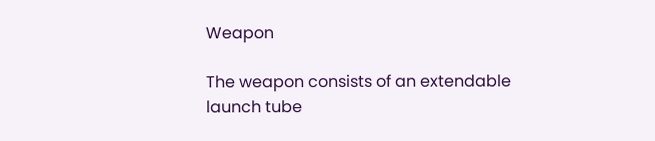Weapon

The weapon consists of an extendable launch tube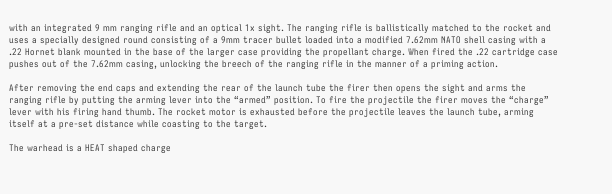with an integrated 9 mm ranging rifle and an optical 1x sight. The ranging rifle is ballistically matched to the rocket and uses a specially designed round consisting of a 9mm tracer bullet loaded into a modified 7.62mm NATO shell casing with a .22 Hornet blank mounted in the base of the larger case providing the propellant charge. When fired the .22 cartridge case pushes out of the 7.62mm casing, unlocking the breech of the ranging rifle in the manner of a priming action.

After removing the end caps and extending the rear of the launch tube the firer then opens the sight and arms the ranging rifle by putting the arming lever into the “armed” position. To fire the projectile the firer moves the “charge” lever with his firing hand thumb. The rocket motor is exhausted before the projectile leaves the launch tube, arming itself at a pre-set distance while coasting to the target.

The warhead is a HEAT shaped charge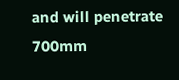and will penetrate 700mm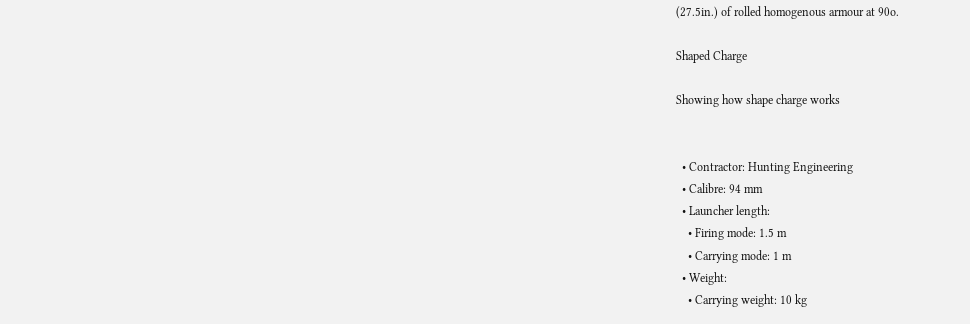(27.5in.) of rolled homogenous armour at 90o.

Shaped Charge

Showing how shape charge works


  • Contractor: Hunting Engineering
  • Calibre: 94 mm
  • Launcher length:
    • Firing mode: 1.5 m
    • Carrying mode: 1 m
  • Weight:
    • Carrying weight: 10 kg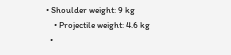• Shoulder weight: 9 kg
    • Projectile weight: 4.6 kg
  •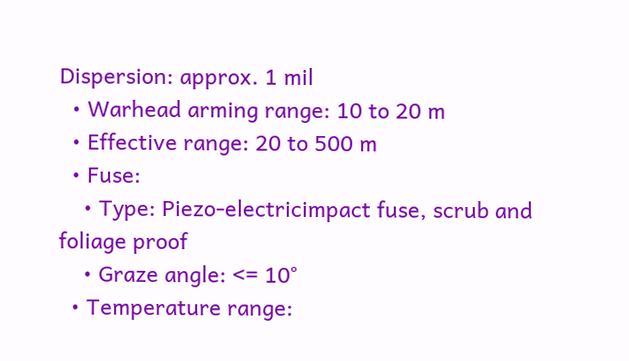Dispersion: approx. 1 mil
  • Warhead arming range: 10 to 20 m
  • Effective range: 20 to 500 m
  • Fuse:
    • Type: Piezo-electricimpact fuse, scrub and foliage proof
    • Graze angle: <= 10°
  • Temperature range: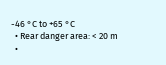-46 °C to +65 °C
  • Rear danger area: < 20 m
  •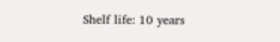Shelf life: 10 years